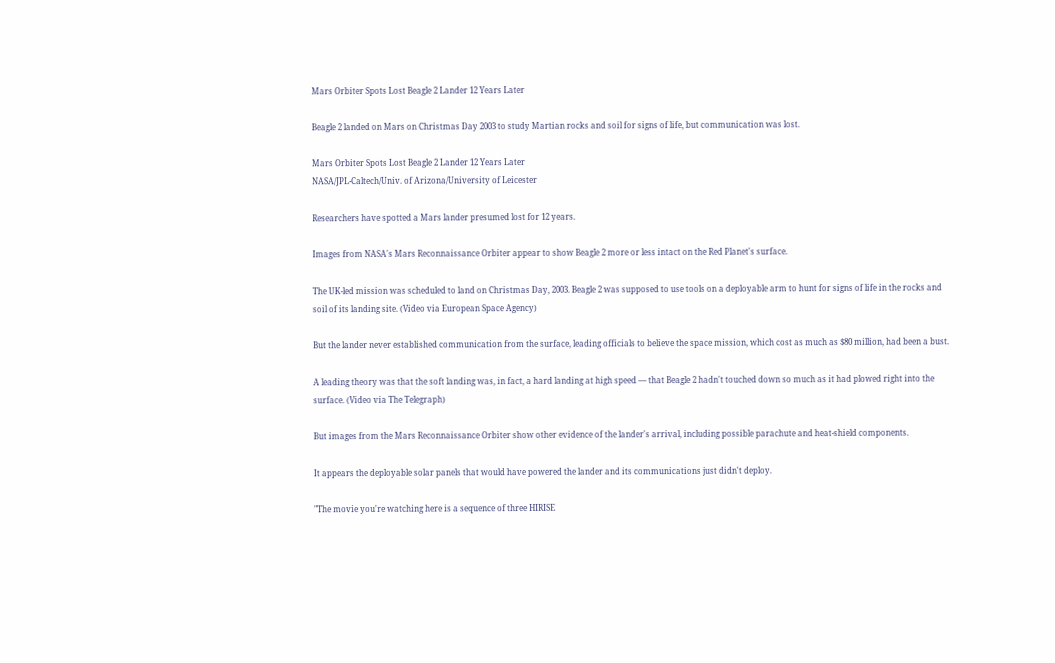Mars Orbiter Spots Lost Beagle 2 Lander 12 Years Later

Beagle 2 landed on Mars on Christmas Day 2003 to study Martian rocks and soil for signs of life, but communication was lost.

Mars Orbiter Spots Lost Beagle 2 Lander 12 Years Later
NASA/JPL-Caltech/Univ. of Arizona/University of Leicester

Researchers have spotted a Mars lander presumed lost for 12 years.

Images from NASA's Mars Reconnaissance Orbiter appear to show Beagle 2 more or less intact on the Red Planet's surface.

The UK-led mission was scheduled to land on Christmas Day, 2003. Beagle 2 was supposed to use tools on a deployable arm to hunt for signs of life in the rocks and soil of its landing site. (Video via European Space Agency)

But the lander never established communication from the surface, leading officials to believe the space mission, which cost as much as $80 million, had been a bust.

A leading theory was that the soft landing was, in fact, a hard landing at high speed — that Beagle 2 hadn't touched down so much as it had plowed right into the surface. (Video via The Telegraph)

But images from the Mars Reconnaissance Orbiter show other evidence of the lander's arrival, including possible parachute and heat-shield components.

It appears the deployable solar panels that would have powered the lander and its communications just didn't deploy.

"The movie you're watching here is a sequence of three HIRISE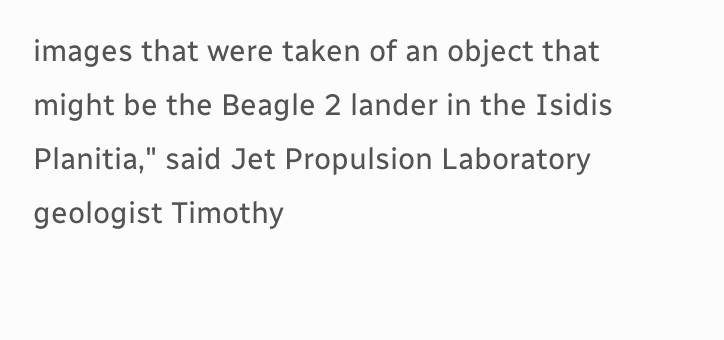images that were taken of an object that might be the Beagle 2 lander in the Isidis Planitia," said Jet Propulsion Laboratory geologist Timothy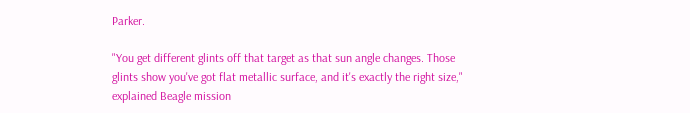Parker.

"You get different glints off that target as that sun angle changes. Those glints show you've got flat metallic surface, and it's exactly the right size," explained Beagle mission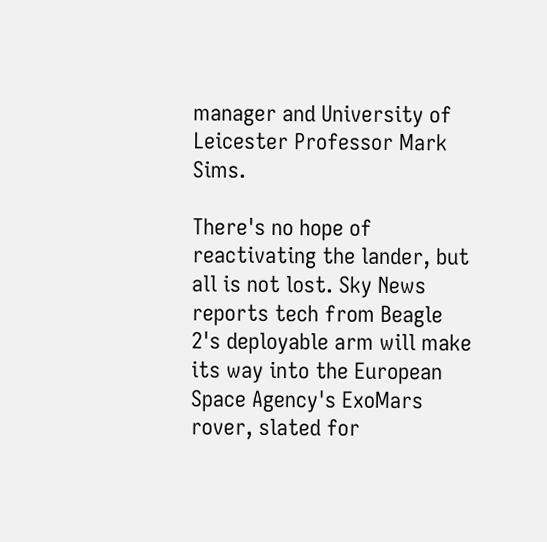manager and University of Leicester Professor Mark Sims.

There's no hope of reactivating the lander, but all is not lost. Sky News reports tech from Beagle 2's deployable arm will make its way into the European Space Agency's ExoMars rover, slated for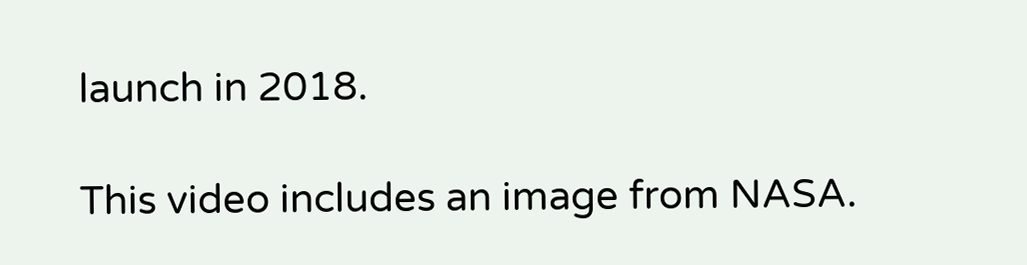launch in 2018.

This video includes an image from NASA.